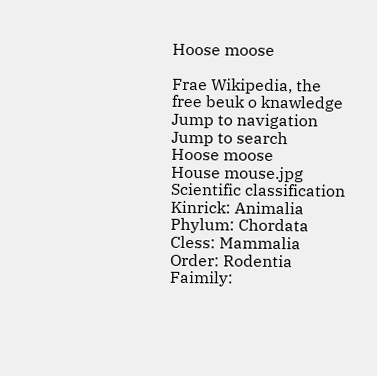Hoose moose

Frae Wikipedia, the free beuk o knawledge
Jump to navigation Jump to search
Hoose moose
House mouse.jpg
Scientific classification
Kinrick: Animalia
Phylum: Chordata
Cless: Mammalia
Order: Rodentia
Faimily: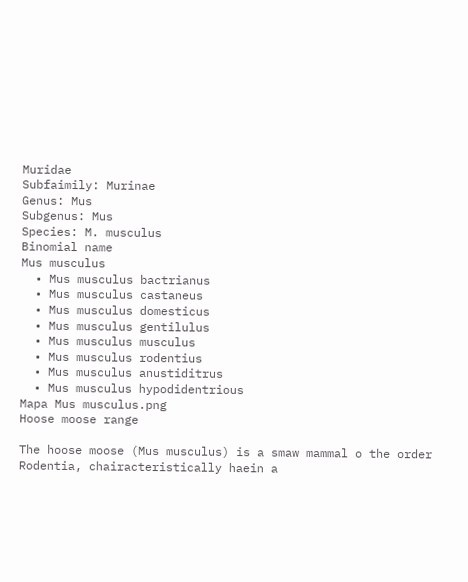Muridae
Subfaimily: Murinae
Genus: Mus
Subgenus: Mus
Species: M. musculus
Binomial name
Mus musculus
  • Mus musculus bactrianus
  • Mus musculus castaneus
  • Mus musculus domesticus
  • Mus musculus gentilulus
  • Mus musculus musculus
  • Mus musculus rodentius
  • Mus musculus anustiditrus
  • Mus musculus hypodidentrious
Mapa Mus musculus.png
Hoose moose range

The hoose moose (Mus musculus) is a smaw mammal o the order Rodentia, chairacteristically haein a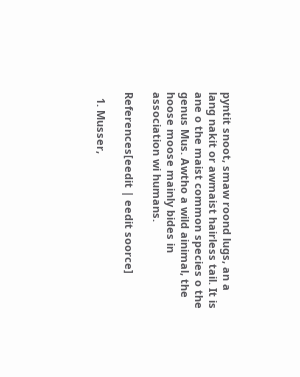pyntit snoot, smaw roond lugs, an a lang nakit or awmaist hairless tail. It is ane o the maist common species o the genus Mus. Awtho a wild ainimal, the hoose moose mainly bides in association wi humans.

References[eedit | eedit soorce]

  1. Musser,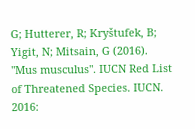G; Hutterer, R; Kryštufek, B; Yigit, N; Mitsain, G (2016). "Mus musculus". IUCN Red List of Threatened Species. IUCN. 2016: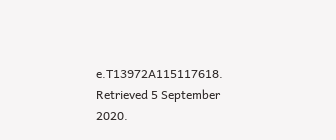e.T13972A115117618. Retrieved 5 September 2020.